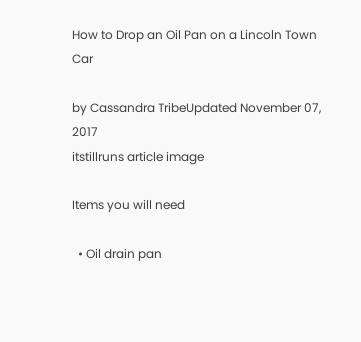How to Drop an Oil Pan on a Lincoln Town Car

by Cassandra TribeUpdated November 07, 2017
itstillruns article image

Items you will need

  • Oil drain pan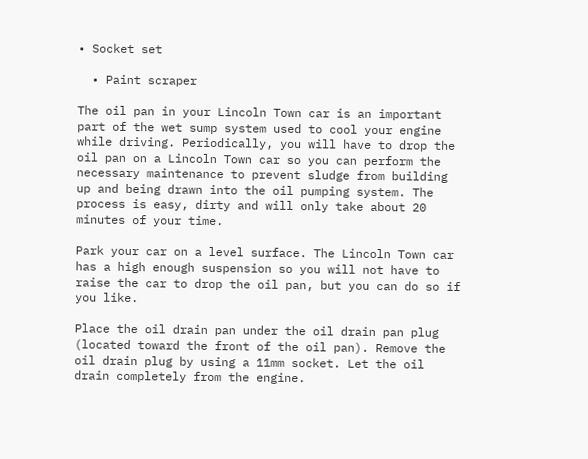• Socket set

  • Paint scraper

The oil pan in your Lincoln Town car is an important part of the wet sump system used to cool your engine while driving. Periodically, you will have to drop the oil pan on a Lincoln Town car so you can perform the necessary maintenance to prevent sludge from building up and being drawn into the oil pumping system. The process is easy, dirty and will only take about 20 minutes of your time.

Park your car on a level surface. The Lincoln Town car has a high enough suspension so you will not have to raise the car to drop the oil pan, but you can do so if you like.

Place the oil drain pan under the oil drain pan plug (located toward the front of the oil pan). Remove the oil drain plug by using a 11mm socket. Let the oil drain completely from the engine.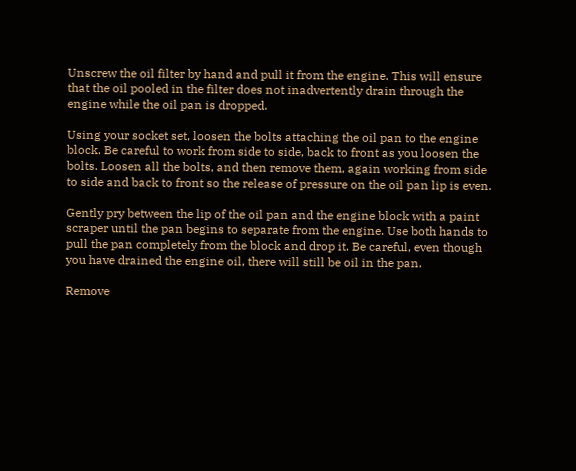Unscrew the oil filter by hand and pull it from the engine. This will ensure that the oil pooled in the filter does not inadvertently drain through the engine while the oil pan is dropped.

Using your socket set, loosen the bolts attaching the oil pan to the engine block. Be careful to work from side to side, back to front as you loosen the bolts. Loosen all the bolts, and then remove them, again working from side to side and back to front so the release of pressure on the oil pan lip is even.

Gently pry between the lip of the oil pan and the engine block with a paint scraper until the pan begins to separate from the engine. Use both hands to pull the pan completely from the block and drop it. Be careful, even though you have drained the engine oil, there will still be oil in the pan.

Remove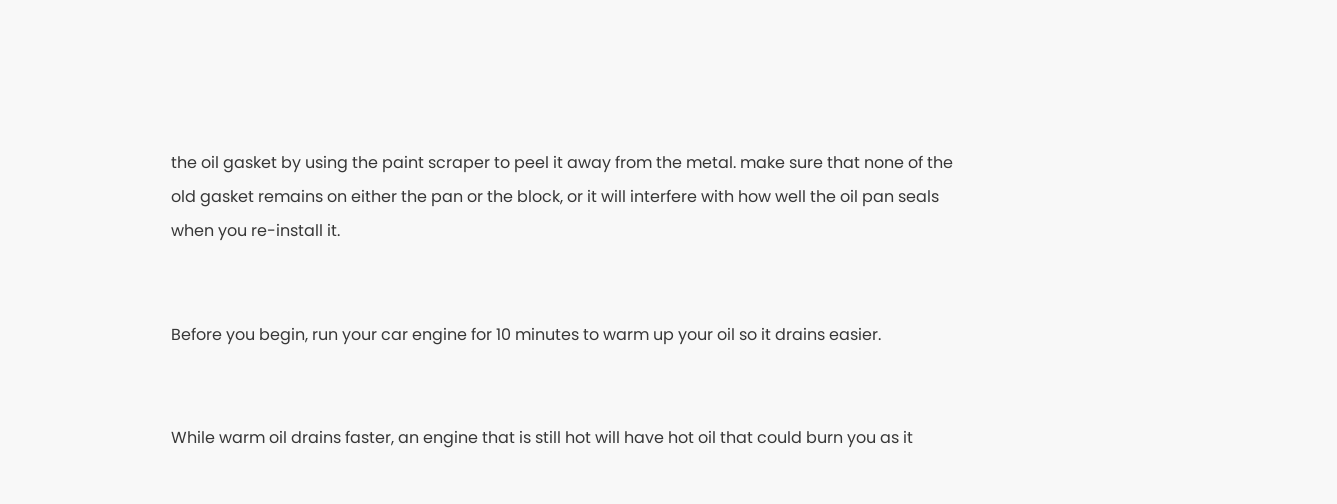the oil gasket by using the paint scraper to peel it away from the metal. make sure that none of the old gasket remains on either the pan or the block, or it will interfere with how well the oil pan seals when you re-install it.


Before you begin, run your car engine for 10 minutes to warm up your oil so it drains easier.


While warm oil drains faster, an engine that is still hot will have hot oil that could burn you as it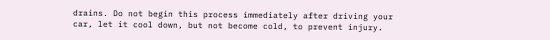drains. Do not begin this process immediately after driving your car, let it cool down, but not become cold, to prevent injury.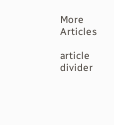More Articles

article divider